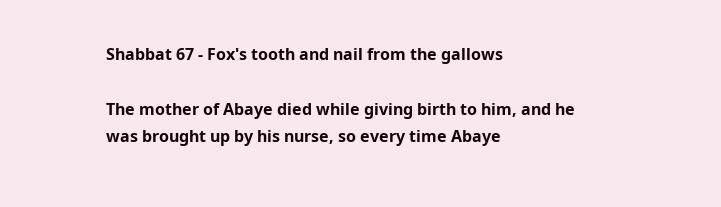Shabbat 67 - Fox's tooth and nail from the gallows

The mother of Abaye died while giving birth to him, and he was brought up by his nurse, so every time Abaye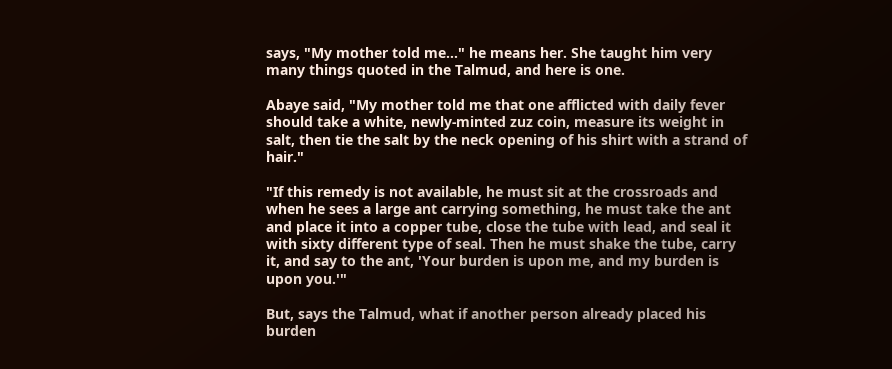says, "My mother told me..." he means her. She taught him very many things quoted in the Talmud, and here is one.

Abaye said, "My mother told me that one afflicted with daily fever should take a white, newly-minted zuz coin, measure its weight in salt, then tie the salt by the neck opening of his shirt with a strand of hair."

"If this remedy is not available, he must sit at the crossroads and when he sees a large ant carrying something, he must take the ant and place it into a copper tube, close the tube with lead, and seal it with sixty different type of seal. Then he must shake the tube, carry it, and say to the ant, 'Your burden is upon me, and my burden is upon you.'"

But, says the Talmud, what if another person already placed his burden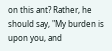on this ant? Rather, he should say, "My burden is upon you, and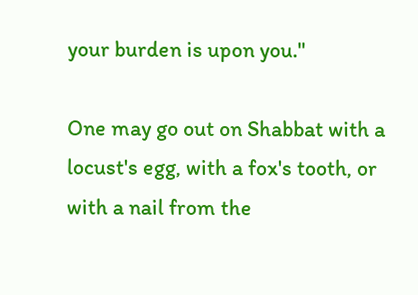your burden is upon you."

One may go out on Shabbat with a locust's egg, with a fox's tooth, or with a nail from the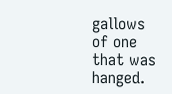gallows of one that was hanged.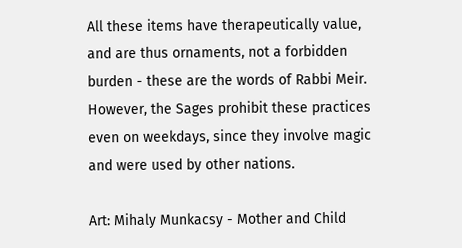All these items have therapeutically value, and are thus ornaments, not a forbidden burden - these are the words of Rabbi Meir. However, the Sages prohibit these practices even on weekdays, since they involve magic and were used by other nations.

Art: Mihaly Munkacsy - Mother and Child